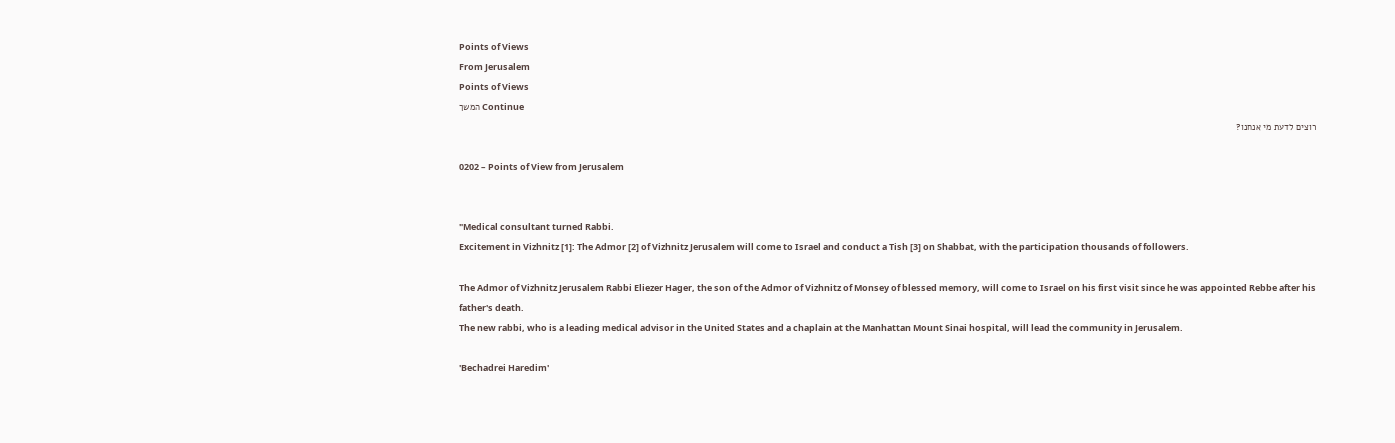Points of Views
From Jerusalem
Points of Views
המשך Continue
רוצים לדעת מי אנחנו?

0202 – Points of View from Jerusalem


"Medical consultant turned Rabbi.
Excitement in Vizhnitz [1]: The Admor [2] of Vizhnitz Jerusalem will come to Israel and conduct a Tish [3] on Shabbat, with the participation thousands of followers.

The Admor of Vizhnitz Jerusalem Rabbi Eliezer Hager, the son of the Admor of Vizhnitz of Monsey of blessed memory, will come to Israel on his first visit since he was appointed Rebbe after his father's death.
The new rabbi, who is a leading medical advisor in the United States and a chaplain at the Manhattan Mount Sinai hospital, will lead the community in Jerusalem.

'Bechadrei Haredim'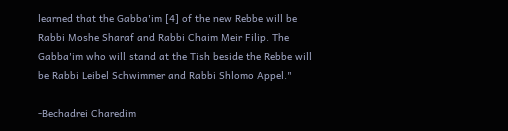learned that the Gabba'im [4] of the new Rebbe will be Rabbi Moshe Sharaf and Rabbi Chaim Meir Filip. The Gabba'im who will stand at the Tish beside the Rebbe will be Rabbi Leibel Schwimmer and Rabbi Shlomo Appel."

-Bechadrei Charedim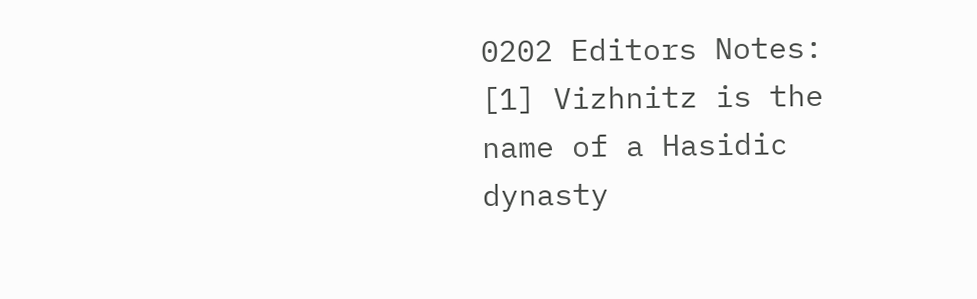0202 Editors Notes:
[1] Vizhnitz is the name of a Hasidic dynasty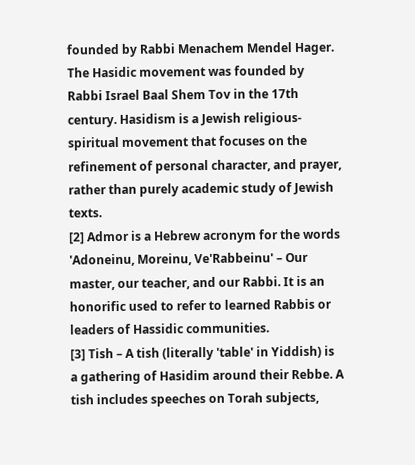founded by Rabbi Menachem Mendel Hager. The Hasidic movement was founded by Rabbi Israel Baal Shem Tov in the 17th century. Hasidism is a Jewish religious-spiritual movement that focuses on the refinement of personal character, and prayer, rather than purely academic study of Jewish texts.
[2] Admor is a Hebrew acronym for the words 'Adoneinu, Moreinu, Ve'Rabbeinu' – Our master, our teacher, and our Rabbi. It is an honorific used to refer to learned Rabbis or leaders of Hassidic communities.
[3] Tish – A tish (literally 'table' in Yiddish) is a gathering of Hasidim around their Rebbe. A tish includes speeches on Torah subjects,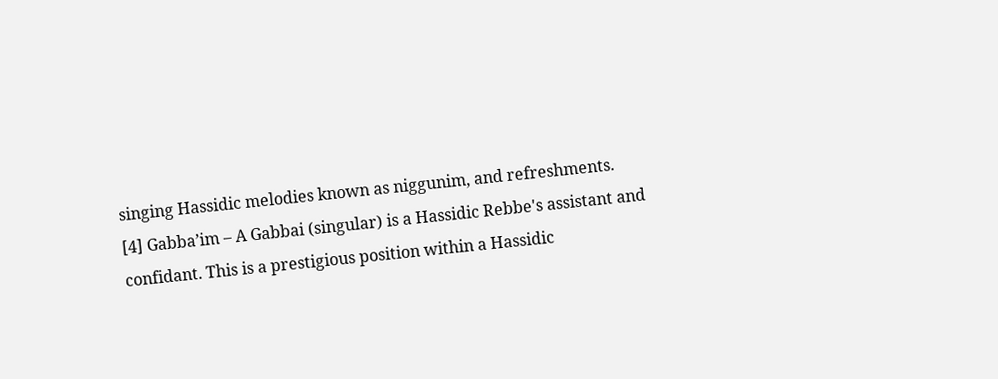singing Hassidic melodies known as niggunim, and refreshments.
[4] Gabba’im – A Gabbai (singular) is a Hassidic Rebbe's assistant and confidant. This is a prestigious position within a Hassidic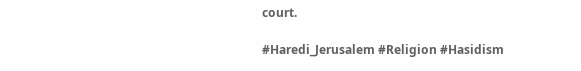court.

#Haredi_Jerusalem #Religion #Hasidism